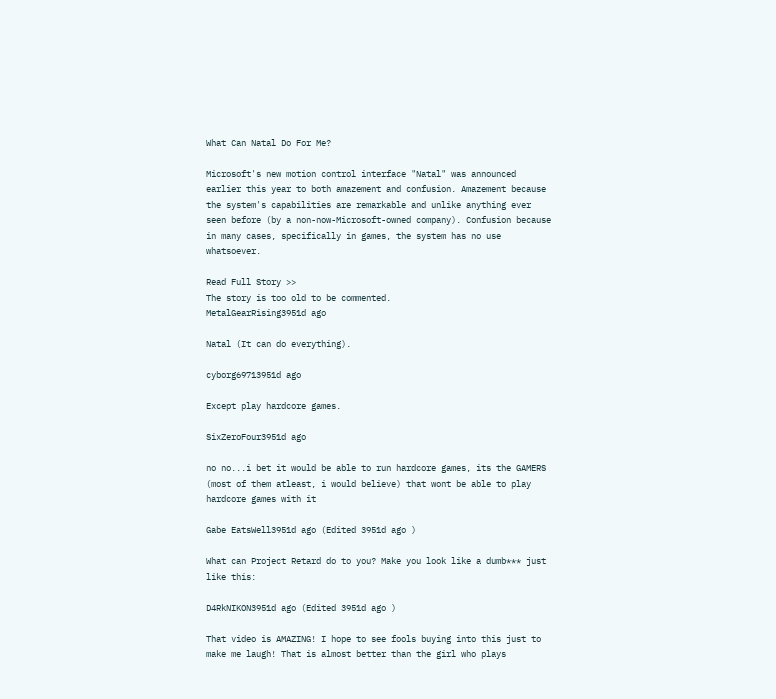What Can Natal Do For Me?

Microsoft's new motion control interface "Natal" was announced earlier this year to both amazement and confusion. Amazement because the system's capabilities are remarkable and unlike anything ever seen before (by a non-now-Microsoft-owned company). Confusion because in many cases, specifically in games, the system has no use whatsoever.

Read Full Story >>
The story is too old to be commented.
MetalGearRising3951d ago

Natal (It can do everything).

cyborg69713951d ago

Except play hardcore games.

SixZeroFour3951d ago

no no...i bet it would be able to run hardcore games, its the GAMERS (most of them atleast, i would believe) that wont be able to play hardcore games with it

Gabe EatsWell3951d ago (Edited 3951d ago )

What can Project Retard do to you? Make you look like a dumb*** just like this:

D4RkNIKON3951d ago (Edited 3951d ago )

That video is AMAZING! I hope to see fools buying into this just to make me laugh! That is almost better than the girl who plays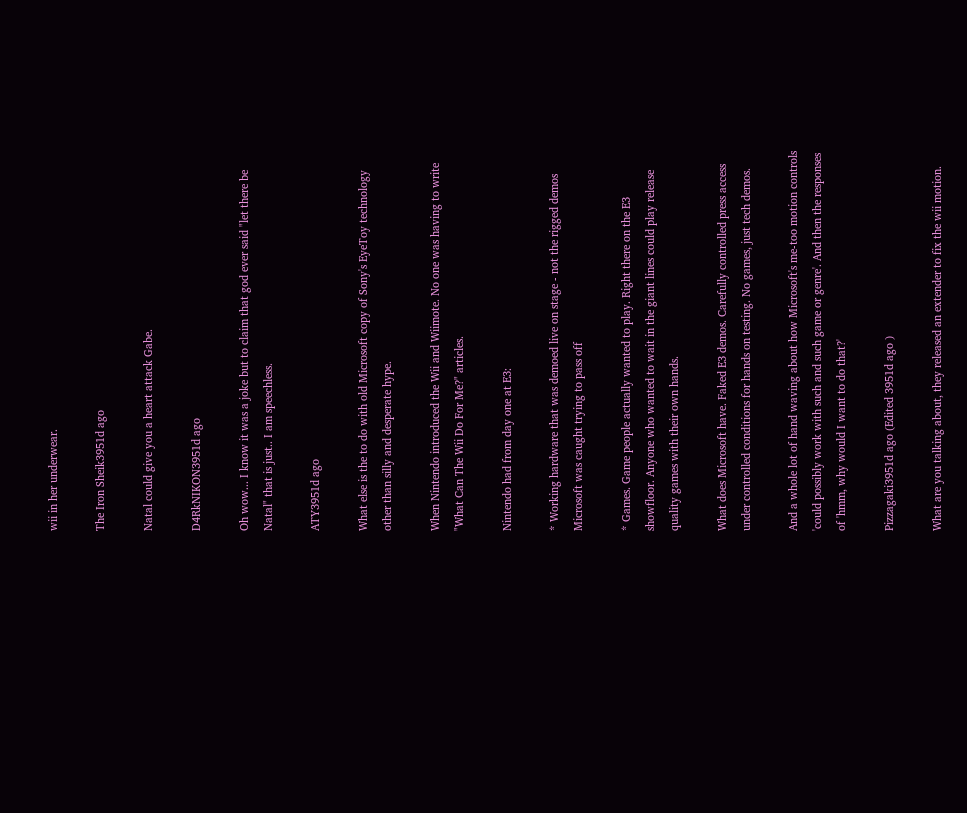wii in her underwear.

The Iron Sheik3951d ago

Natal could give you a heart attack Gabe.

D4RkNIKON3951d ago

Oh wow... I know it was a joke but to claim that god ever said "let there be Natal" that is just.. I am speechless.

ATY3951d ago

What else is the to do with old Microsoft copy of Sony's EyeToy technology other than silly and desperate hype.

When Nintendo introduced the Wii and Wiimote. No one was having to write "What Can The Wii Do For Me?" articles.

Nintendo had from day one at E3:

* Working hardware that was demoed live on stage - not the rigged demos Microsoft was caught trying to pass off

* Games. Game people actually wanted to play. Right there on the E3 showfloor. Anyone who wanted to wait in the giant lines could play release quality games with their own hands.

What does Microsoft have. Faked E3 demos. Carefully controlled press access under controlled conditions for hands on testing. No games, just tech demos.

And a whole lot of hand waving about how Microsoft's me-too motion controls 'could possibly work with such and such game or genre'. And then the responses of 'hmm, why would I want to do that?'

Pizzagaki3951d ago (Edited 3951d ago )

What are you talking about, they released an extender to fix the wii motion.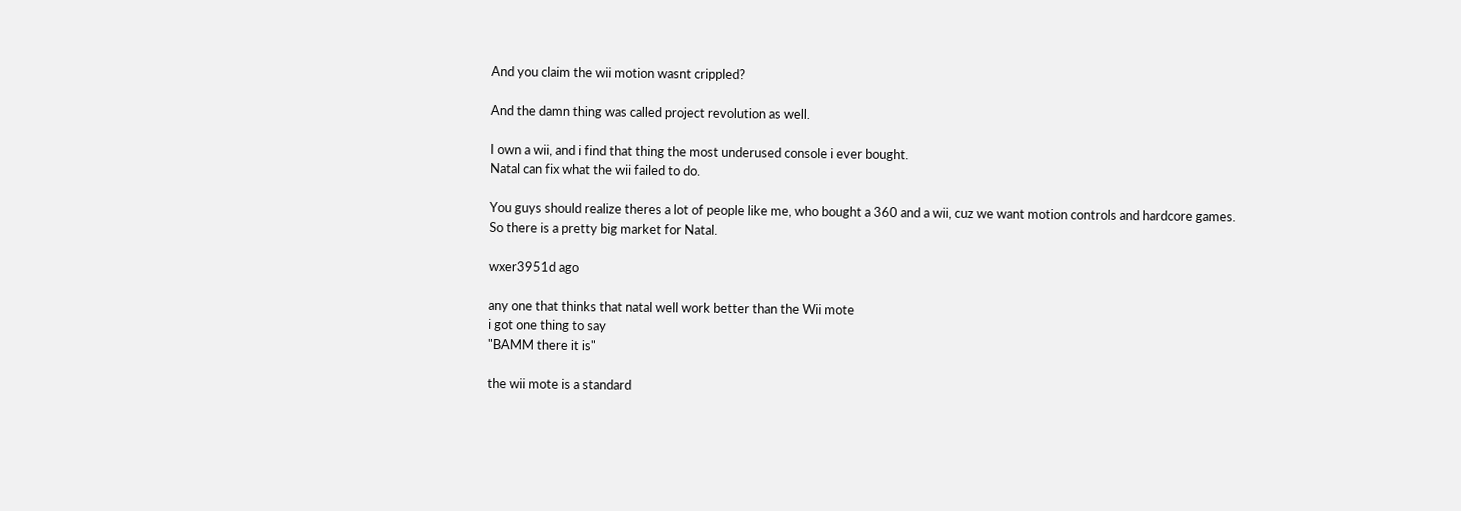And you claim the wii motion wasnt crippled?

And the damn thing was called project revolution as well.

I own a wii, and i find that thing the most underused console i ever bought.
Natal can fix what the wii failed to do.

You guys should realize theres a lot of people like me, who bought a 360 and a wii, cuz we want motion controls and hardcore games.
So there is a pretty big market for Natal.

wxer3951d ago

any one that thinks that natal well work better than the Wii mote
i got one thing to say
"BAMM there it is"

the wii mote is a standard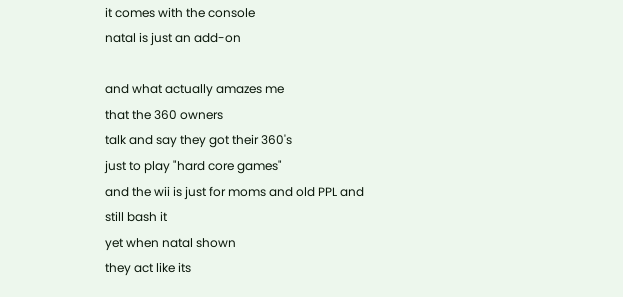it comes with the console
natal is just an add-on

and what actually amazes me
that the 360 owners
talk and say they got their 360's
just to play "hard core games"
and the wii is just for moms and old PPL and still bash it
yet when natal shown
they act like its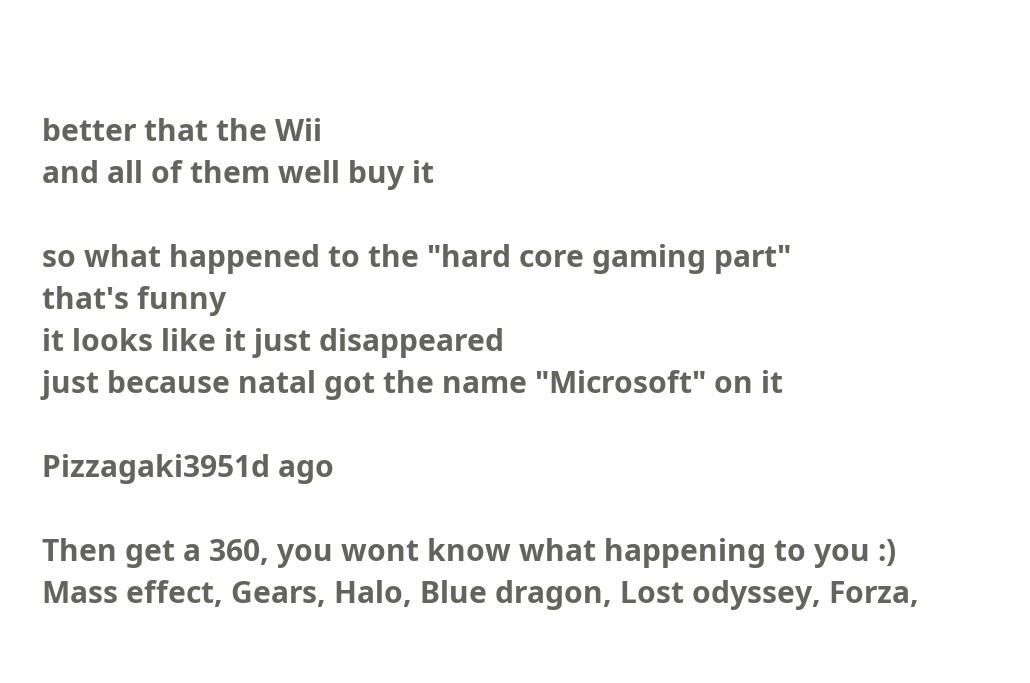better that the Wii
and all of them well buy it

so what happened to the "hard core gaming part"
that's funny
it looks like it just disappeared
just because natal got the name "Microsoft" on it

Pizzagaki3951d ago

Then get a 360, you wont know what happening to you :)
Mass effect, Gears, Halo, Blue dragon, Lost odyssey, Forza,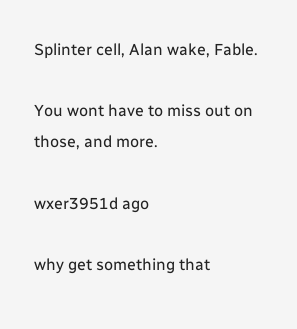Splinter cell, Alan wake, Fable.

You wont have to miss out on those, and more.

wxer3951d ago

why get something that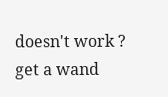doesn't work ?
get a wand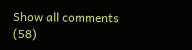Show all comments (58)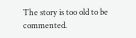The story is too old to be commented.